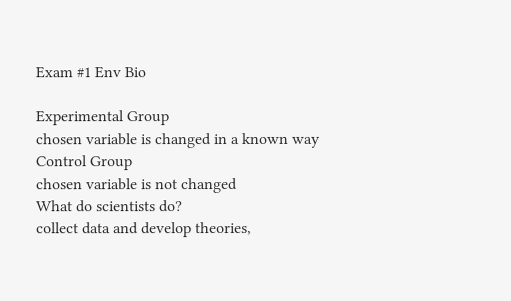Exam #1 Env Bio

Experimental Group
chosen variable is changed in a known way
Control Group
chosen variable is not changed
What do scientists do?
collect data and develop theories,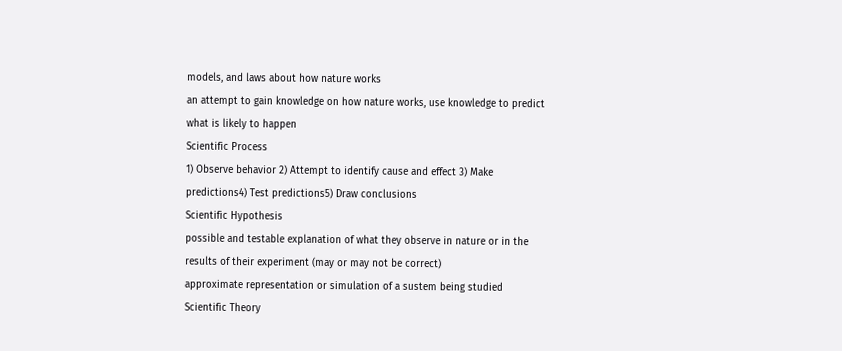models, and laws about how nature works
an attempt to gain knowledge on how nature works, use knowledge to predict what is likely to happen
Scientific Process
1) Observe behavior 2) Attempt to identify cause and effect 3) Make predictions4) Test predictions5) Draw conclusions
Scientific Hypothesis
possible and testable explanation of what they observe in nature or in the results of their experiment (may or may not be correct)
approximate representation or simulation of a sustem being studied
Scientific Theory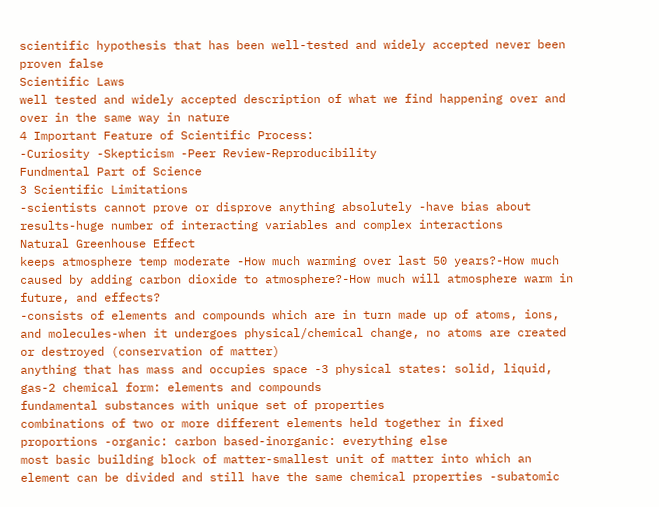scientific hypothesis that has been well-tested and widely accepted never been proven false
Scientific Laws
well tested and widely accepted description of what we find happening over and over in the same way in nature
4 Important Feature of Scientific Process:
-Curiosity -Skepticism -Peer Review-Reproducibility
Fundmental Part of Science
3 Scientific Limitations
-scientists cannot prove or disprove anything absolutely -have bias about results-huge number of interacting variables and complex interactions
Natural Greenhouse Effect
keeps atmosphere temp moderate -How much warming over last 50 years?-How much caused by adding carbon dioxide to atmosphere?-How much will atmosphere warm in future, and effects?
-consists of elements and compounds which are in turn made up of atoms, ions, and molecules-when it undergoes physical/chemical change, no atoms are created or destroyed (conservation of matter)
anything that has mass and occupies space -3 physical states: solid, liquid, gas-2 chemical form: elements and compounds
fundamental substances with unique set of properties
combinations of two or more different elements held together in fixed proportions -organic: carbon based-inorganic: everything else
most basic building block of matter-smallest unit of matter into which an element can be divided and still have the same chemical properties -subatomic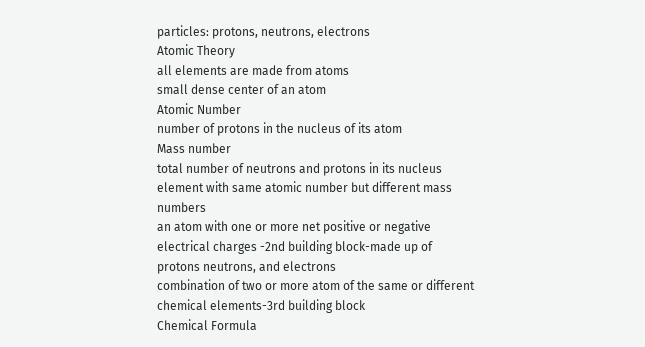particles: protons, neutrons, electrons
Atomic Theory
all elements are made from atoms
small dense center of an atom
Atomic Number
number of protons in the nucleus of its atom
Mass number
total number of neutrons and protons in its nucleus
element with same atomic number but different mass numbers
an atom with one or more net positive or negative electrical charges -2nd building block-made up of protons neutrons, and electrons
combination of two or more atom of the same or different chemical elements-3rd building block
Chemical Formula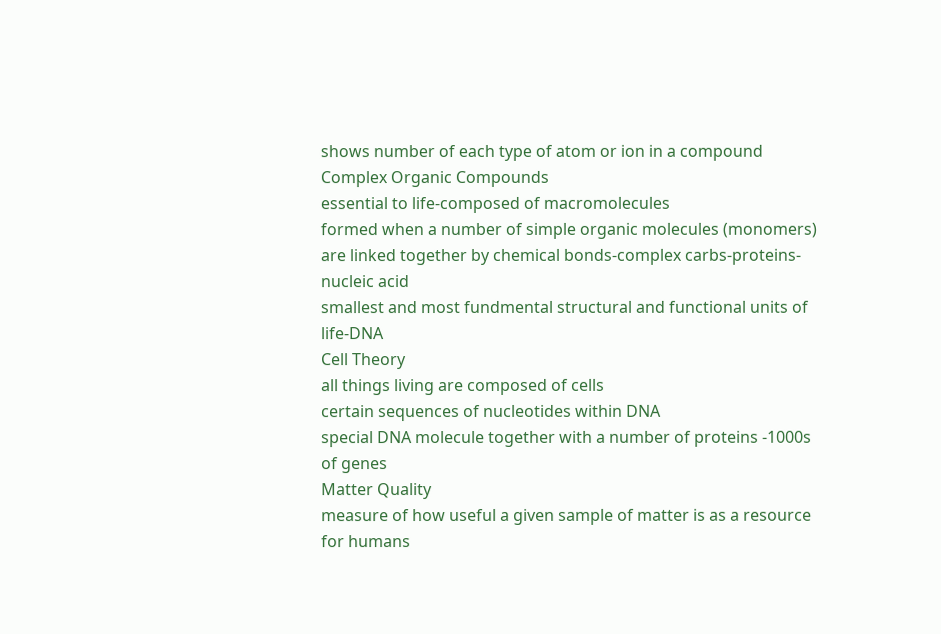shows number of each type of atom or ion in a compound
Complex Organic Compounds
essential to life-composed of macromolecules
formed when a number of simple organic molecules (monomers) are linked together by chemical bonds-complex carbs-proteins-nucleic acid
smallest and most fundmental structural and functional units of life-DNA
Cell Theory
all things living are composed of cells
certain sequences of nucleotides within DNA
special DNA molecule together with a number of proteins -1000s of genes
Matter Quality
measure of how useful a given sample of matter is as a resource for humans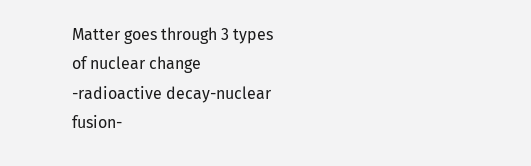Matter goes through 3 types of nuclear change
-radioactive decay-nuclear fusion-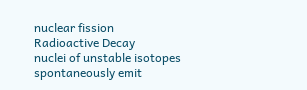nuclear fission
Radioactive Decay
nuclei of unstable isotopes spontaneously emit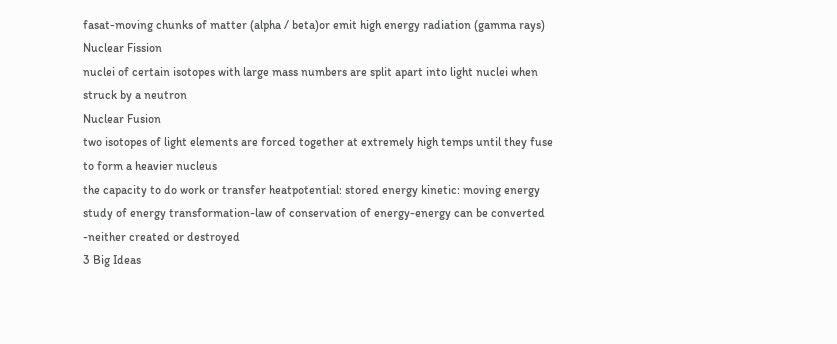fasat-moving chunks of matter (alpha / beta)or emit high energy radiation (gamma rays)
Nuclear Fission
nuclei of certain isotopes with large mass numbers are split apart into light nuclei when struck by a neutron
Nuclear Fusion
two isotopes of light elements are forced together at extremely high temps until they fuse to form a heavier nucleus
the capacity to do work or transfer heatpotential: stored energy kinetic: moving energy
study of energy transformation-law of conservation of energy-energy can be converted -neither created or destroyed
3 Big Ideas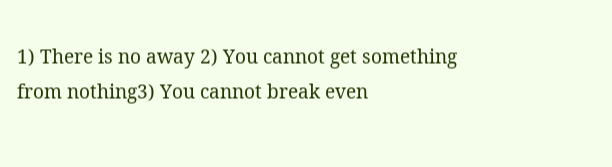1) There is no away 2) You cannot get something from nothing3) You cannot break even